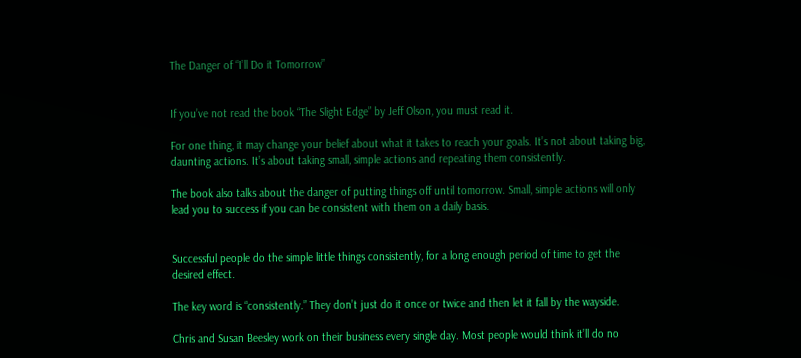The Danger of “I’ll Do it Tomorrow”


If you’ve not read the book “The Slight Edge” by Jeff Olson, you must read it.

For one thing, it may change your belief about what it takes to reach your goals. It’s not about taking big, daunting actions. It’s about taking small, simple actions and repeating them consistently.

The book also talks about the danger of putting things off until tomorrow. Small, simple actions will only lead you to success if you can be consistent with them on a daily basis.


Successful people do the simple little things consistently, for a long enough period of time to get the desired effect.

The key word is “consistently.” They don’t just do it once or twice and then let it fall by the wayside.

Chris and Susan Beesley work on their business every single day. Most people would think it’ll do no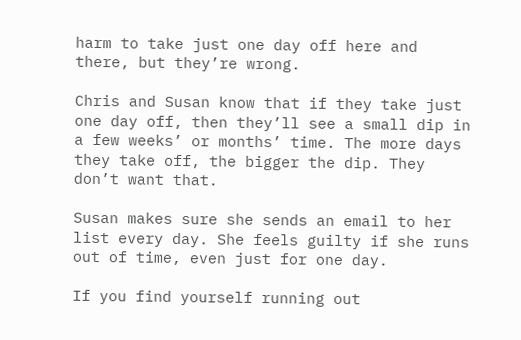harm to take just one day off here and there, but they’re wrong.

Chris and Susan know that if they take just one day off, then they’ll see a small dip in a few weeks’ or months’ time. The more days they take off, the bigger the dip. They don’t want that.

Susan makes sure she sends an email to her list every day. She feels guilty if she runs out of time, even just for one day.

If you find yourself running out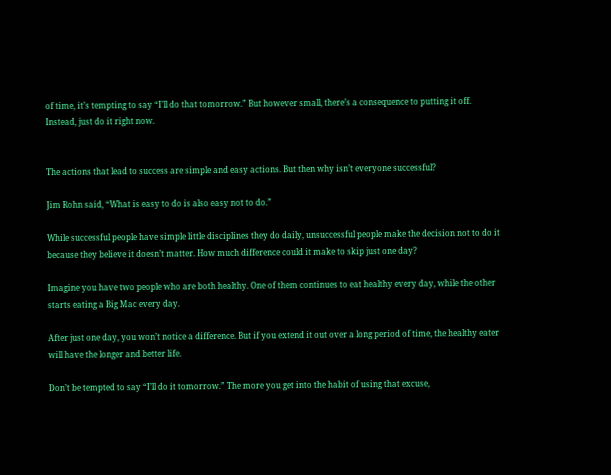of time, it’s tempting to say “I’ll do that tomorrow.” But however small, there’s a consequence to putting it off. Instead, just do it right now.


The actions that lead to success are simple and easy actions. But then why isn’t everyone successful?

Jim Rohn said, “What is easy to do is also easy not to do.”

While successful people have simple little disciplines they do daily, unsuccessful people make the decision not to do it because they believe it doesn’t matter. How much difference could it make to skip just one day?

Imagine you have two people who are both healthy. One of them continues to eat healthy every day, while the other starts eating a Big Mac every day.

After just one day, you won’t notice a difference. But if you extend it out over a long period of time, the healthy eater will have the longer and better life.

Don’t be tempted to say “I’ll do it tomorrow.” The more you get into the habit of using that excuse,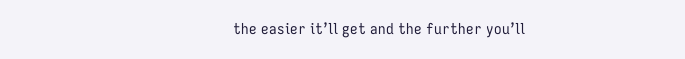the easier it’ll get and the further you’ll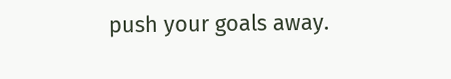push your goals away.